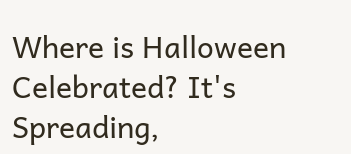Where is Halloween Celebrated? It's Spreading,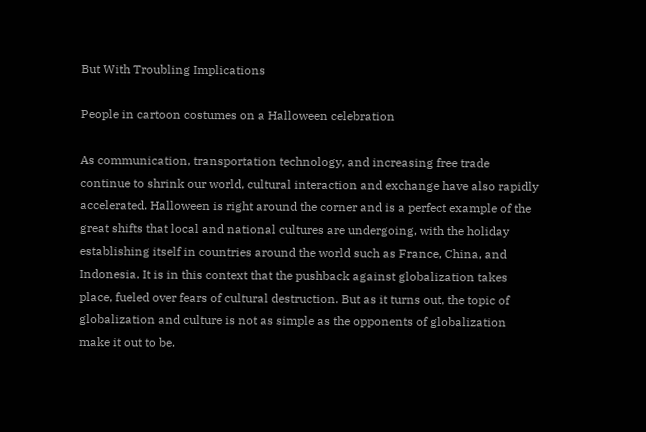But With Troubling Implications

People in cartoon costumes on a Halloween celebration

As communication, transportation technology, and increasing free trade continue to shrink our world, cultural interaction and exchange have also rapidly accelerated. Halloween is right around the corner and is a perfect example of the great shifts that local and national cultures are undergoing, with the holiday establishing itself in countries around the world such as France, China, and Indonesia. It is in this context that the pushback against globalization takes place, fueled over fears of cultural destruction. But as it turns out, the topic of globalization and culture is not as simple as the opponents of globalization make it out to be.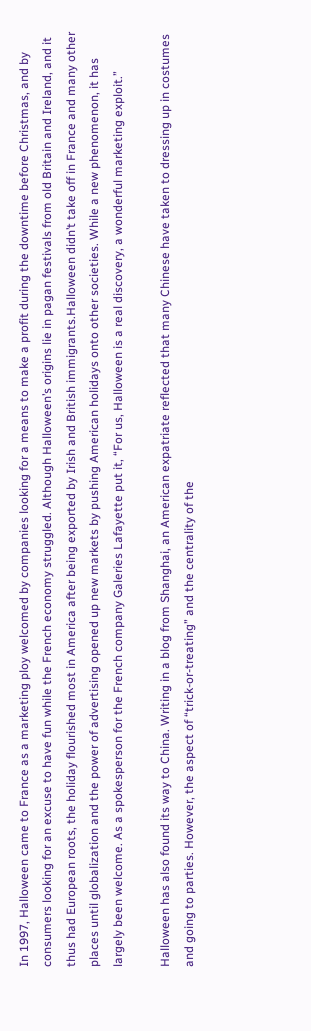In 1997, Halloween came to France as a marketing ploy welcomed by companies looking for a means to make a profit during the downtime before Christmas, and by consumers looking for an excuse to have fun while the French economy struggled. Although Halloween’s origins lie in pagan festivals from old Britain and Ireland, and it thus had European roots, the holiday flourished most in America after being exported by Irish and British immigrants.Halloween didn’t take off in France and many other places until globalization and the power of advertising opened up new markets by pushing American holidays onto other societies. While a new phenomenon, it has largely been welcome. As a spokesperson for the French company Galeries Lafayette put it, “For us, Halloween is a real discovery, a wonderful marketing exploit.”

Halloween has also found its way to China. Writing in a blog from Shanghai, an American expatriate reflected that many Chinese have taken to dressing up in costumes and going to parties. However, the aspect of “trick-or-treating” and the centrality of the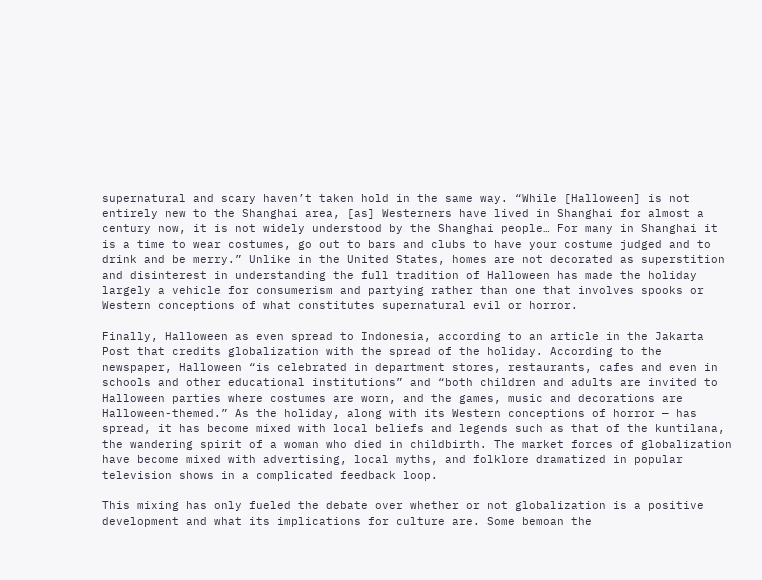supernatural and scary haven’t taken hold in the same way. “While [Halloween] is not entirely new to the Shanghai area, [as] Westerners have lived in Shanghai for almost a century now, it is not widely understood by the Shanghai people… For many in Shanghai it is a time to wear costumes, go out to bars and clubs to have your costume judged and to drink and be merry.” Unlike in the United States, homes are not decorated as superstition and disinterest in understanding the full tradition of Halloween has made the holiday largely a vehicle for consumerism and partying rather than one that involves spooks or Western conceptions of what constitutes supernatural evil or horror.

Finally, Halloween as even spread to Indonesia, according to an article in the Jakarta Post that credits globalization with the spread of the holiday. According to the newspaper, Halloween “is celebrated in department stores, restaurants, cafes and even in schools and other educational institutions” and “both children and adults are invited to Halloween parties where costumes are worn, and the games, music and decorations are Halloween-themed.” As the holiday, along with its Western conceptions of horror — has spread, it has become mixed with local beliefs and legends such as that of the kuntilana, the wandering spirit of a woman who died in childbirth. The market forces of globalization have become mixed with advertising, local myths, and folklore dramatized in popular television shows in a complicated feedback loop.

This mixing has only fueled the debate over whether or not globalization is a positive development and what its implications for culture are. Some bemoan the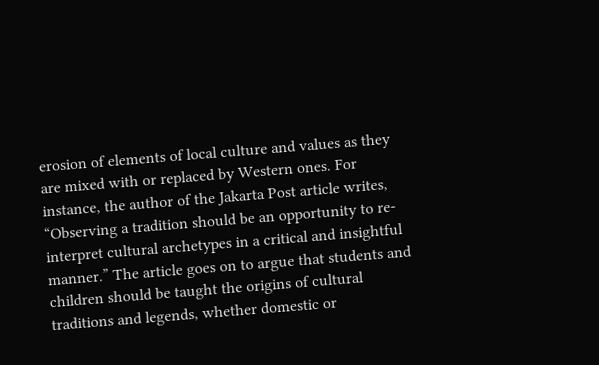erosion of elements of local culture and values as they are mixed with or replaced by Western ones. For instance, the author of the Jakarta Post article writes, “Observing a tradition should be an opportunity to re-interpret cultural archetypes in a critical and insightful manner.” The article goes on to argue that students and children should be taught the origins of cultural traditions and legends, whether domestic or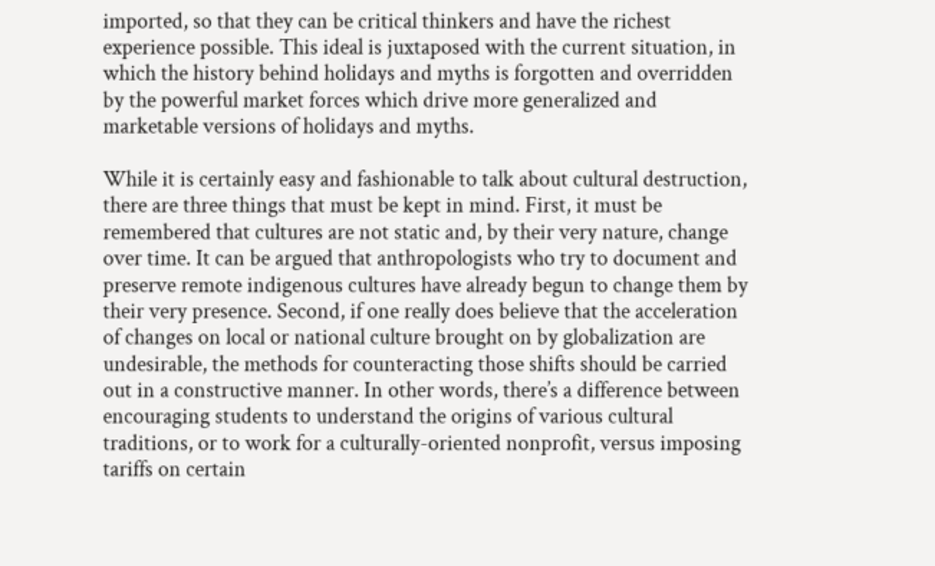imported, so that they can be critical thinkers and have the richest experience possible. This ideal is juxtaposed with the current situation, in which the history behind holidays and myths is forgotten and overridden by the powerful market forces which drive more generalized and marketable versions of holidays and myths.

While it is certainly easy and fashionable to talk about cultural destruction, there are three things that must be kept in mind. First, it must be remembered that cultures are not static and, by their very nature, change over time. It can be argued that anthropologists who try to document and preserve remote indigenous cultures have already begun to change them by their very presence. Second, if one really does believe that the acceleration of changes on local or national culture brought on by globalization are undesirable, the methods for counteracting those shifts should be carried out in a constructive manner. In other words, there’s a difference between encouraging students to understand the origins of various cultural traditions, or to work for a culturally-oriented nonprofit, versus imposing tariffs on certain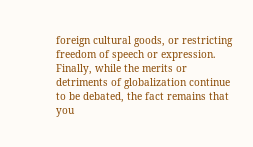foreign cultural goods, or restricting freedom of speech or expression. Finally, while the merits or detriments of globalization continue to be debated, the fact remains that you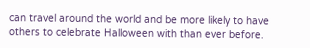can travel around the world and be more likely to have others to celebrate Halloween with than ever before.